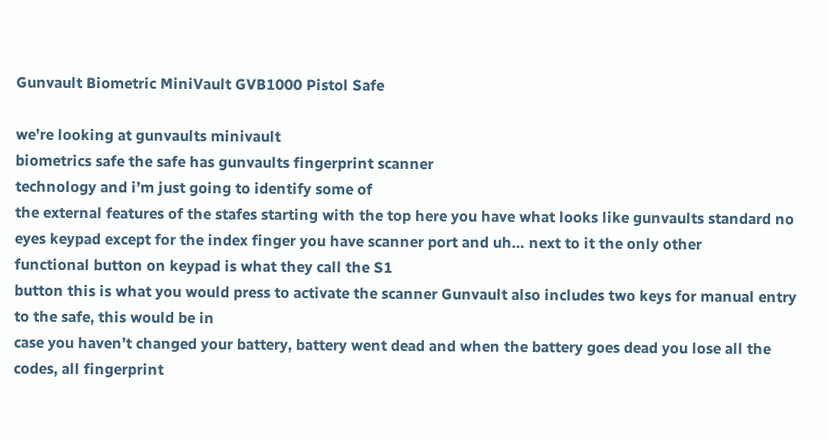Gunvault Biometric MiniVault GVB1000 Pistol Safe

we’re looking at gunvaults minivault
biometrics safe the safe has gunvaults fingerprint scanner
technology and i’m just going to identify some of
the external features of the stafes starting with the top here you have what looks like gunvaults standard no eyes keypad except for the index finger you have scanner port and uh… next to it the only other
functional button on keypad is what they call the S1
button this is what you would press to activate the scanner Gunvault also includes two keys for manual entry to the safe, this would be in
case you haven’t changed your battery, battery went dead and when the battery goes dead you lose all the codes, all fingerprint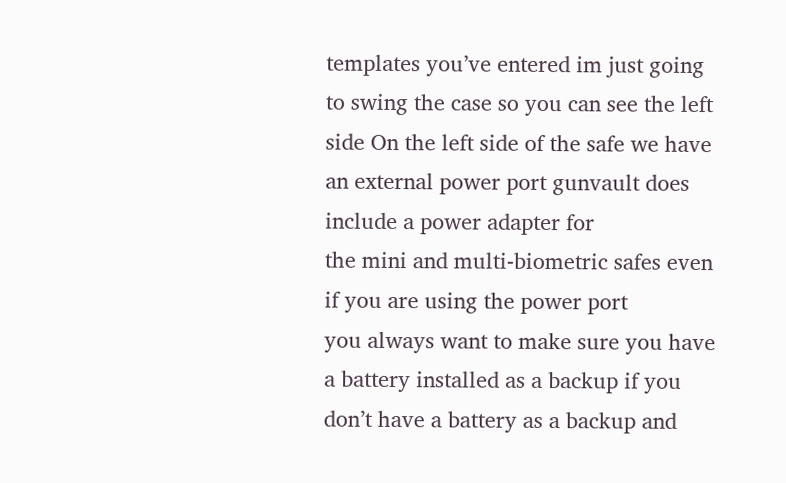templates you’ve entered im just going to swing the case so you can see the left side On the left side of the safe we have an external power port gunvault does include a power adapter for
the mini and multi-biometric safes even if you are using the power port
you always want to make sure you have a battery installed as a backup if you don’t have a battery as a backup and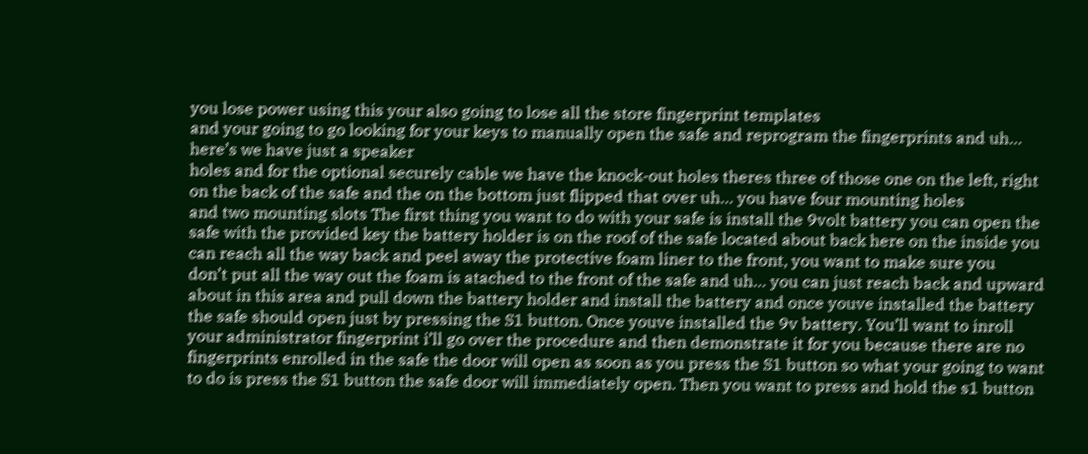you lose power using this your also going to lose all the store fingerprint templates
and your going to go looking for your keys to manually open the safe and reprogram the fingerprints and uh… here’s we have just a speaker
holes and for the optional securely cable we have the knock-out holes theres three of those one on the left, right on the back of the safe and the on the bottom just flipped that over uh… you have four mounting holes
and two mounting slots The first thing you want to do with your safe is install the 9volt battery you can open the safe with the provided key the battery holder is on the roof of the safe located about back here on the inside you can reach all the way back and peel away the protective foam liner to the front, you want to make sure you
don’t put all the way out the foam is atached to the front of the safe and uh… you can just reach back and upward
about in this area and pull down the battery holder and install the battery and once youve installed the battery the safe should open just by pressing the S1 button. Once youve installed the 9v battery. You’ll want to inroll your administrator fingerprint i’ll go over the procedure and then demonstrate it for you because there are no fingerprints enrolled in the safe the door will open as soon as you press the S1 button so what your going to want to do is press the S1 button the safe door will immediately open. Then you want to press and hold the s1 button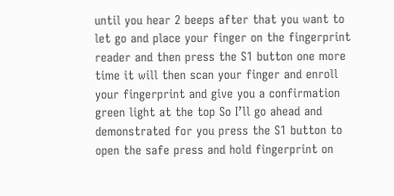until you hear 2 beeps after that you want to let go and place your finger on the fingerprint reader and then press the S1 button one more time it will then scan your finger and enroll your fingerprint and give you a confirmation green light at the top So I’ll go ahead and demonstrated for you press the S1 button to open the safe press and hold fingerprint on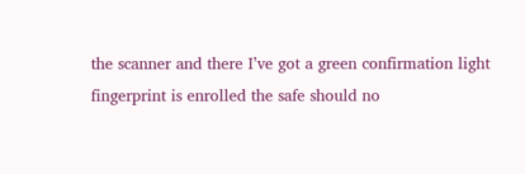the scanner and there I’ve got a green confirmation light fingerprint is enrolled the safe should no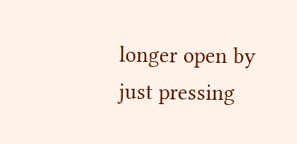longer open by just pressing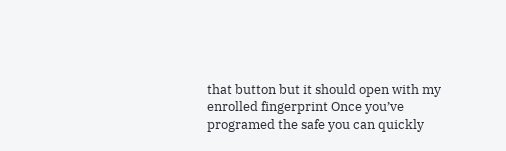that button but it should open with my enrolled fingerprint Once you’ve programed the safe you can quickly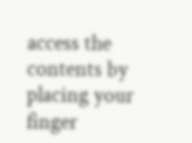access the contents by
placing your finger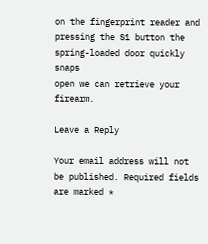on the fingerprint reader and pressing the S1 button the spring-loaded door quickly snaps
open we can retrieve your firearm.

Leave a Reply

Your email address will not be published. Required fields are marked *